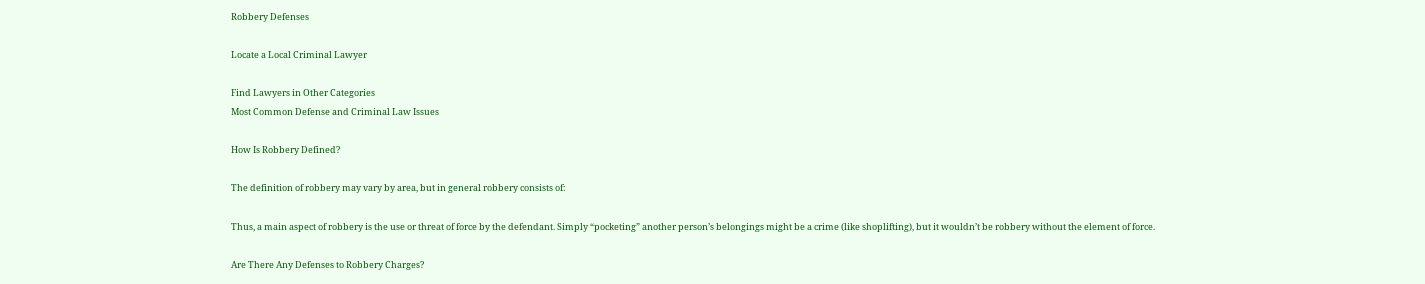Robbery Defenses

Locate a Local Criminal Lawyer

Find Lawyers in Other Categories
Most Common Defense and Criminal Law Issues

How Is Robbery Defined?

The definition of robbery may vary by area, but in general robbery consists of:

Thus, a main aspect of robbery is the use or threat of force by the defendant. Simply “pocketing” another person’s belongings might be a crime (like shoplifting), but it wouldn’t be robbery without the element of force.

Are There Any Defenses to Robbery Charges?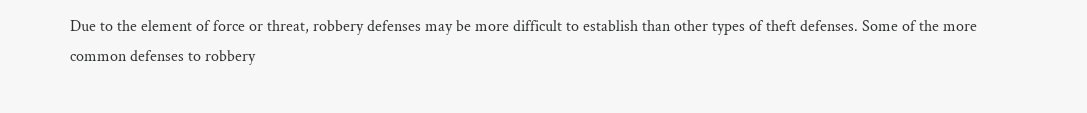Due to the element of force or threat, robbery defenses may be more difficult to establish than other types of theft defenses. Some of the more common defenses to robbery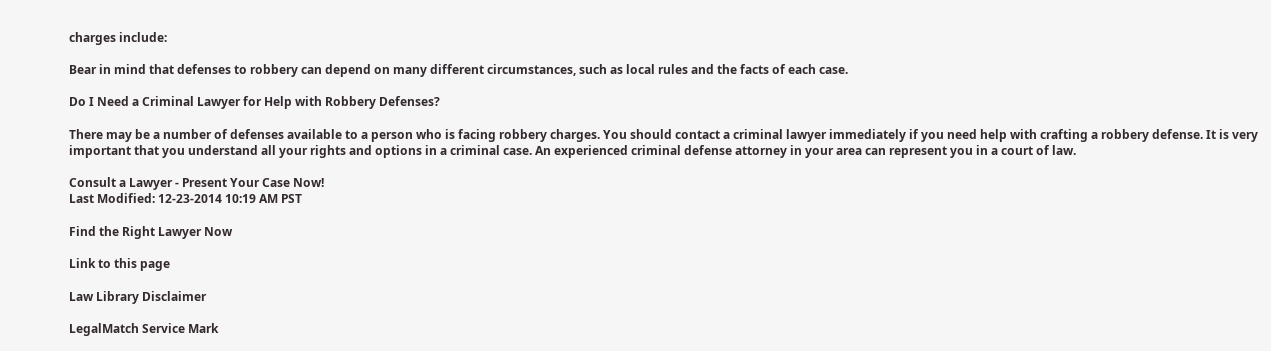charges include:

Bear in mind that defenses to robbery can depend on many different circumstances, such as local rules and the facts of each case.

Do I Need a Criminal Lawyer for Help with Robbery Defenses?

There may be a number of defenses available to a person who is facing robbery charges. You should contact a criminal lawyer immediately if you need help with crafting a robbery defense. It is very important that you understand all your rights and options in a criminal case. An experienced criminal defense attorney in your area can represent you in a court of law.

Consult a Lawyer - Present Your Case Now!
Last Modified: 12-23-2014 10:19 AM PST

Find the Right Lawyer Now

Link to this page

Law Library Disclaimer

LegalMatch Service Mark